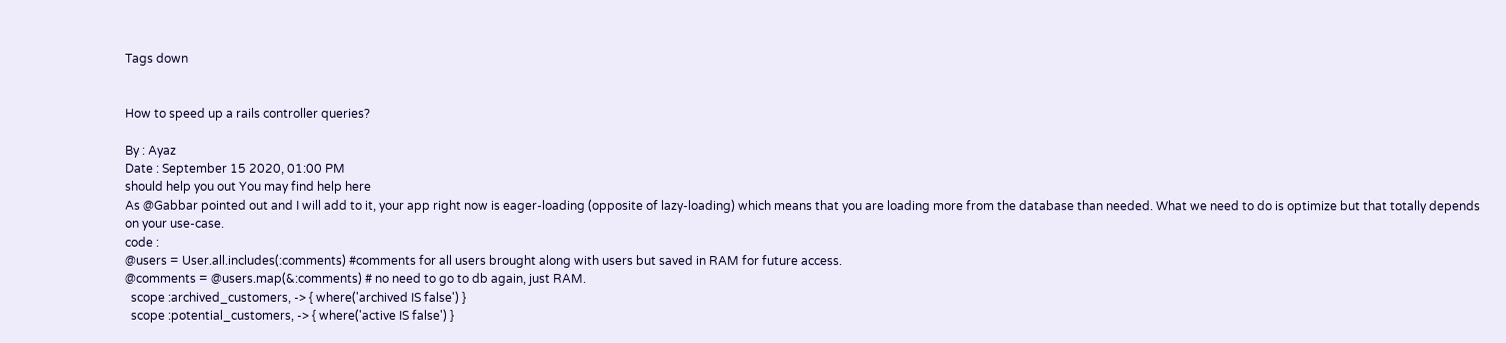Tags down


How to speed up a rails controller queries?

By : Ayaz
Date : September 15 2020, 01:00 PM
should help you out You may find help here
As @Gabbar pointed out and I will add to it, your app right now is eager-loading (opposite of lazy-loading) which means that you are loading more from the database than needed. What we need to do is optimize but that totally depends on your use-case.
code :
@users = User.all.includes(:comments) #comments for all users brought along with users but saved in RAM for future access.
@comments = @users.map(&:comments) # no need to go to db again, just RAM.
  scope :archived_customers, -> { where('archived IS false') }
  scope :potential_customers, -> { where('active IS false') }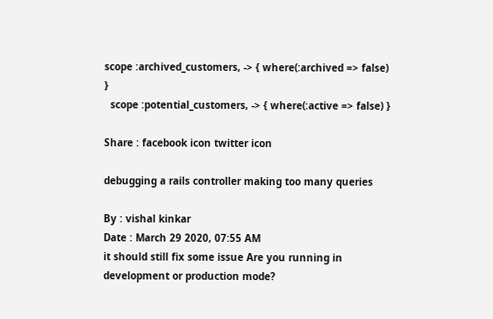scope :archived_customers, -> { where(:archived => false) }
  scope :potential_customers, -> { where(:active => false) }

Share : facebook icon twitter icon

debugging a rails controller making too many queries

By : vishal kinkar
Date : March 29 2020, 07:55 AM
it should still fix some issue Are you running in development or production mode?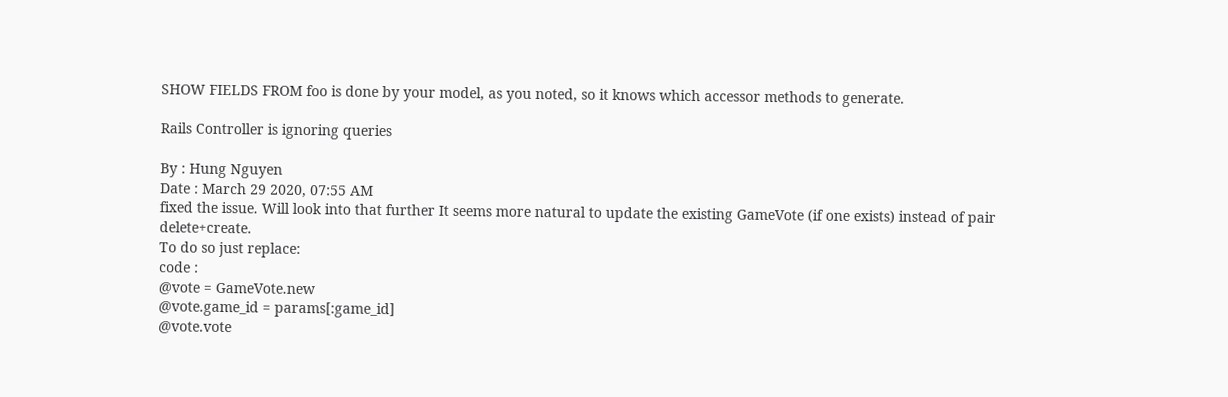SHOW FIELDS FROM foo is done by your model, as you noted, so it knows which accessor methods to generate.

Rails Controller is ignoring queries

By : Hung Nguyen
Date : March 29 2020, 07:55 AM
fixed the issue. Will look into that further It seems more natural to update the existing GameVote (if one exists) instead of pair delete+create.
To do so just replace:
code :
@vote = GameVote.new
@vote.game_id = params[:game_id]
@vote.vote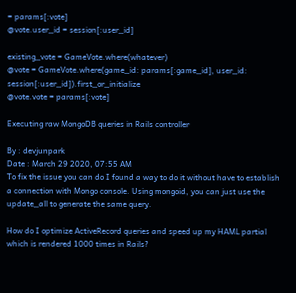= params[:vote]
@vote.user_id = session[:user_id]

existing_vote = GameVote.where(whatever)
@vote = GameVote.where(game_id: params[:game_id], user_id: session[:user_id]).first_or_initialize
@vote.vote = params[:vote]

Executing raw MongoDB queries in Rails controller

By : devjunpark
Date : March 29 2020, 07:55 AM
To fix the issue you can do I found a way to do it without have to establish a connection with Mongo console. Using mongoid, you can just use the update_all to generate the same query.

How do I optimize ActiveRecord queries and speed up my HAML partial which is rendered 1000 times in Rails?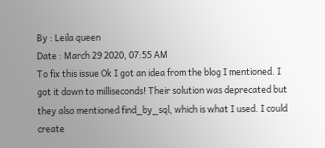By : Leila queen
Date : March 29 2020, 07:55 AM
To fix this issue Ok I got an idea from the blog I mentioned. I got it down to milliseconds! Their solution was deprecated but they also mentioned find_by_sql, which is what I used. I could create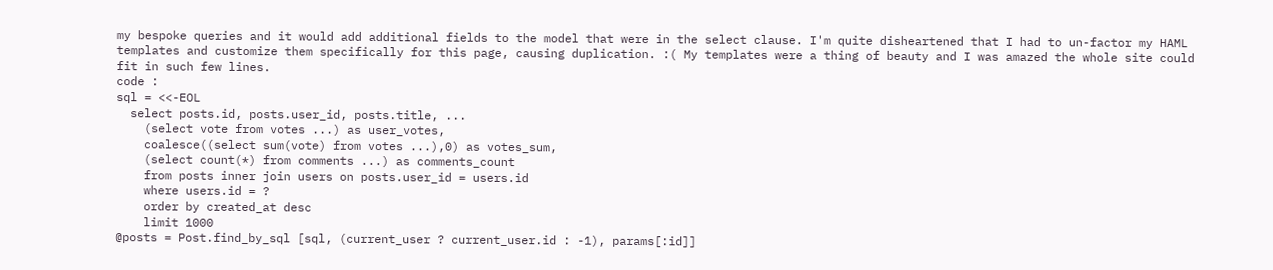my bespoke queries and it would add additional fields to the model that were in the select clause. I'm quite disheartened that I had to un-factor my HAML templates and customize them specifically for this page, causing duplication. :( My templates were a thing of beauty and I was amazed the whole site could fit in such few lines.
code :
sql = <<-EOL
  select posts.id, posts.user_id, posts.title, ...
    (select vote from votes ...) as user_votes,
    coalesce((select sum(vote) from votes ...),0) as votes_sum,
    (select count(*) from comments ...) as comments_count
    from posts inner join users on posts.user_id = users.id
    where users.id = ?
    order by created_at desc
    limit 1000
@posts = Post.find_by_sql [sql, (current_user ? current_user.id : -1), params[:id]]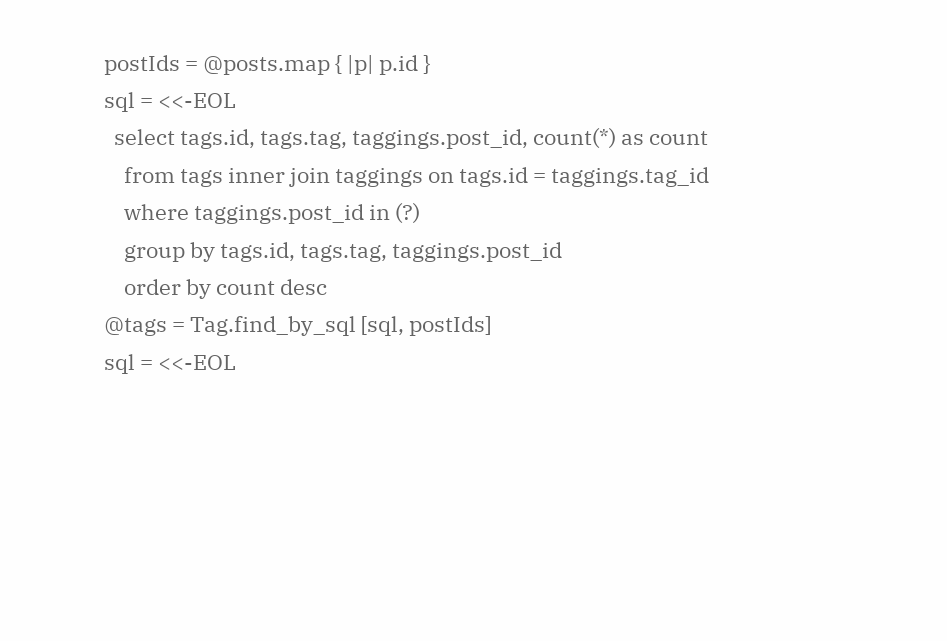postIds = @posts.map { |p| p.id }
sql = <<-EOL
  select tags.id, tags.tag, taggings.post_id, count(*) as count
    from tags inner join taggings on tags.id = taggings.tag_id
    where taggings.post_id in (?)
    group by tags.id, tags.tag, taggings.post_id
    order by count desc
@tags = Tag.find_by_sql [sql, postIds]
sql = <<-EOL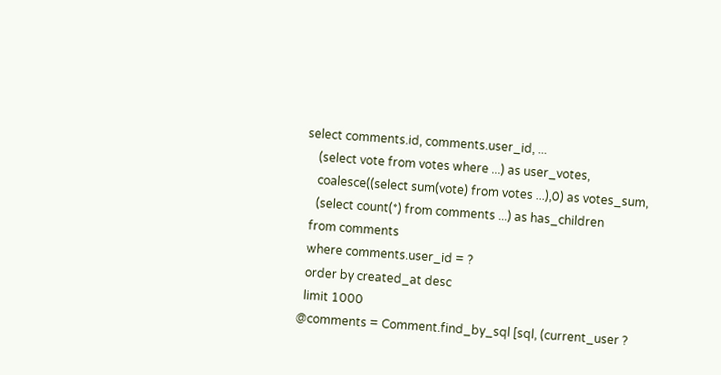select comments.id, comments.user_id, ...
    (select vote from votes where ...) as user_votes,
    coalesce((select sum(vote) from votes ...),0) as votes_sum,
    (select count(*) from comments ...) as has_children
  from comments
  where comments.user_id = ?
  order by created_at desc
  limit 1000
@comments = Comment.find_by_sql [sql, (current_user ?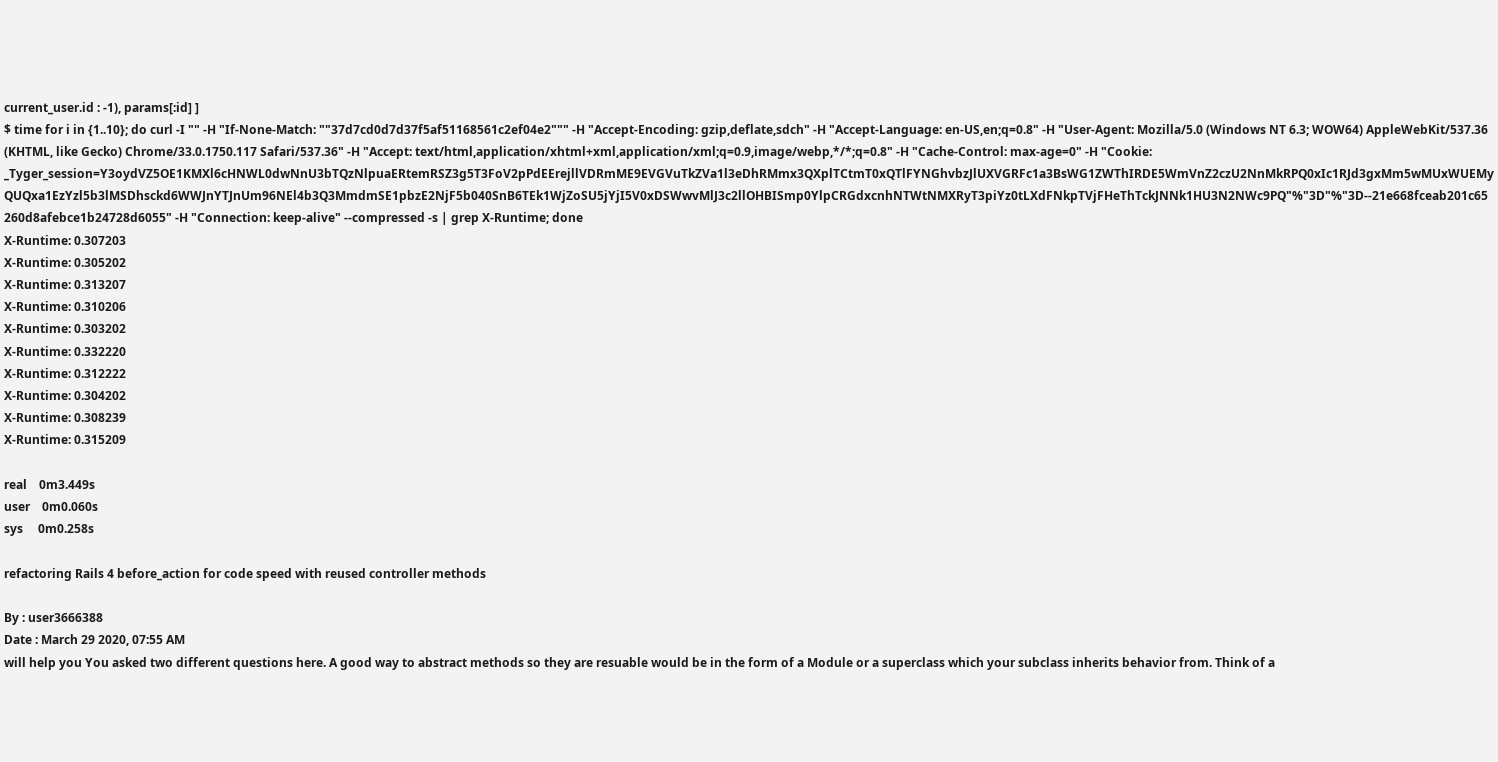current_user.id : -1), params[:id] ]
$ time for i in {1..10}; do curl -I "" -H "If-None-Match: ""37d7cd0d7d37f5af51168561c2ef04e2""" -H "Accept-Encoding: gzip,deflate,sdch" -H "Accept-Language: en-US,en;q=0.8" -H "User-Agent: Mozilla/5.0 (Windows NT 6.3; WOW64) AppleWebKit/537.36 (KHTML, like Gecko) Chrome/33.0.1750.117 Safari/537.36" -H "Accept: text/html,application/xhtml+xml,application/xml;q=0.9,image/webp,*/*;q=0.8" -H "Cache-Control: max-age=0" -H "Cookie: _Tyger_session=Y3oydVZ5OE1KMXl6cHNWL0dwNnU3bTQzNlpuaERtemRSZ3g5T3FoV2pPdEErejllVDRmME9EVGVuTkZVa1l3eDhRMmx3QXplTCtmT0xQTlFYNGhvbzJlUXVGRFc1a3BsWG1ZWThIRDE5WmVnZ2czU2NnMkRPQ0xIc1RJd3gxMm5wMUxWUEMyQUQxa1EzYzl5b3lMSDhsckd6WWJnYTJnUm96NEl4b3Q3MmdmSE1pbzE2NjF5b040SnB6TEk1WjZoSU5jYjI5V0xDSWwvMlJ3c2llOHBISmp0YlpCRGdxcnhNTWtNMXRyT3piYz0tLXdFNkpTVjFHeThTckJNNk1HU3N2NWc9PQ"%"3D"%"3D--21e668fceab201c65260d8afebce1b24728d6055" -H "Connection: keep-alive" --compressed -s | grep X-Runtime; done
X-Runtime: 0.307203
X-Runtime: 0.305202
X-Runtime: 0.313207
X-Runtime: 0.310206
X-Runtime: 0.303202
X-Runtime: 0.332220
X-Runtime: 0.312222
X-Runtime: 0.304202
X-Runtime: 0.308239
X-Runtime: 0.315209

real    0m3.449s
user    0m0.060s
sys     0m0.258s

refactoring Rails 4 before_action for code speed with reused controller methods

By : user3666388
Date : March 29 2020, 07:55 AM
will help you You asked two different questions here. A good way to abstract methods so they are resuable would be in the form of a Module or a superclass which your subclass inherits behavior from. Think of a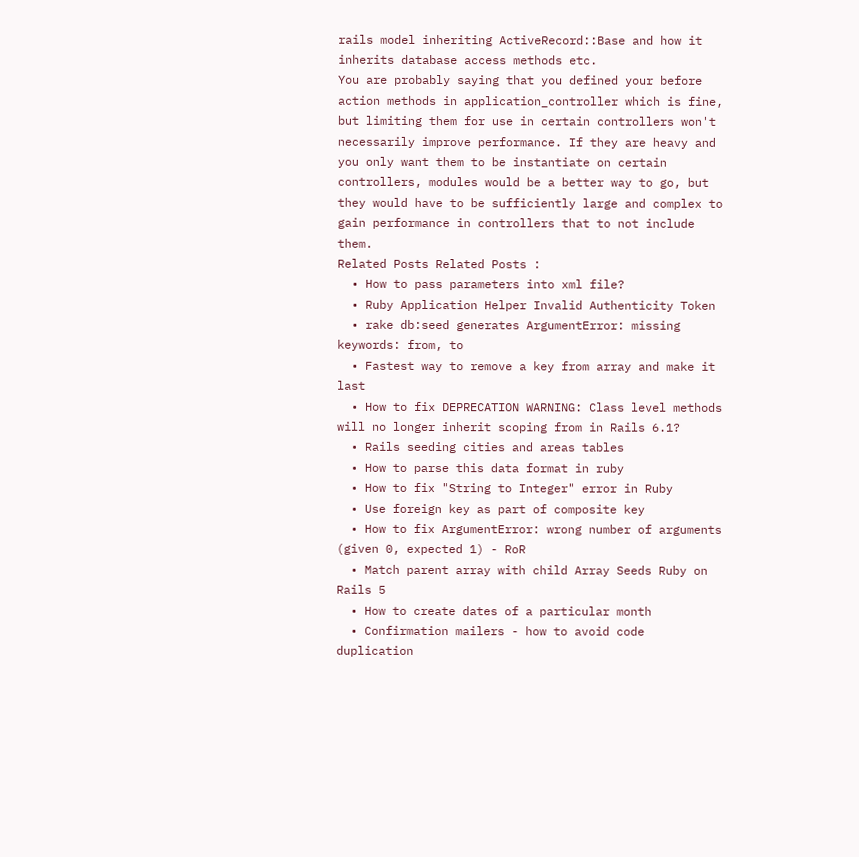rails model inheriting ActiveRecord::Base and how it inherits database access methods etc.
You are probably saying that you defined your before action methods in application_controller which is fine, but limiting them for use in certain controllers won't necessarily improve performance. If they are heavy and you only want them to be instantiate on certain controllers, modules would be a better way to go, but they would have to be sufficiently large and complex to gain performance in controllers that to not include them.
Related Posts Related Posts :
  • How to pass parameters into xml file?
  • Ruby Application Helper Invalid Authenticity Token
  • rake db:seed generates ArgumentError: missing keywords: from, to
  • Fastest way to remove a key from array and make it last
  • How to fix DEPRECATION WARNING: Class level methods will no longer inherit scoping from in Rails 6.1?
  • Rails seeding cities and areas tables
  • How to parse this data format in ruby
  • How to fix "String to Integer" error in Ruby
  • Use foreign key as part of composite key
  • How to fix ArgumentError: wrong number of arguments (given 0, expected 1) - RoR
  • Match parent array with child Array Seeds Ruby on Rails 5
  • How to create dates of a particular month
  • Confirmation mailers - how to avoid code duplication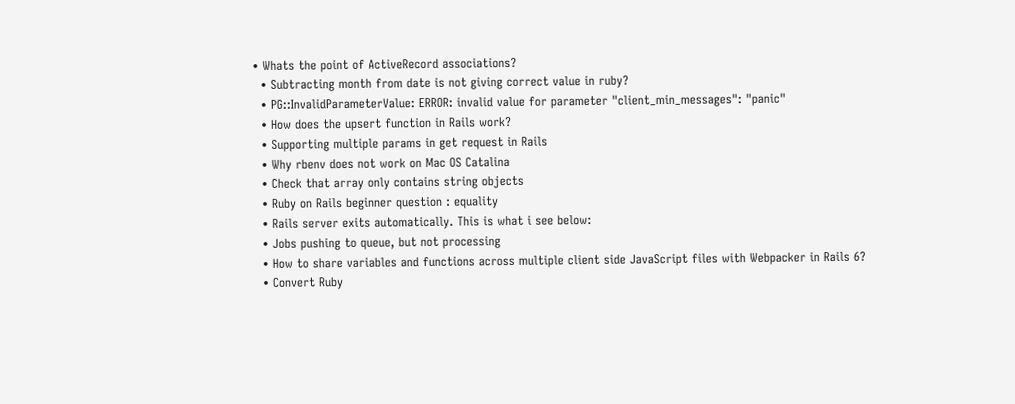• Whats the point of ActiveRecord associations?
  • Subtracting month from date is not giving correct value in ruby?
  • PG::InvalidParameterValue: ERROR: invalid value for parameter "client_min_messages": "panic"
  • How does the upsert function in Rails work?
  • Supporting multiple params in get request in Rails
  • Why rbenv does not work on Mac OS Catalina
  • Check that array only contains string objects
  • Ruby on Rails beginner question : equality
  • Rails server exits automatically. This is what i see below:
  • Jobs pushing to queue, but not processing
  • How to share variables and functions across multiple client side JavaScript files with Webpacker in Rails 6?
  • Convert Ruby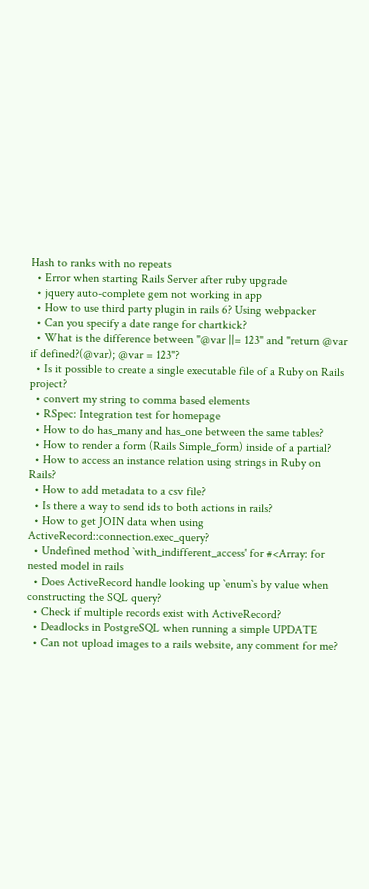Hash to ranks with no repeats
  • Error when starting Rails Server after ruby upgrade
  • jquery auto-complete gem not working in app
  • How to use third party plugin in rails 6? Using webpacker
  • Can you specify a date range for chartkick?
  • What is the difference between "@var ||= 123" and "return @var if defined?(@var); @var = 123"?
  • Is it possible to create a single executable file of a Ruby on Rails project?
  • convert my string to comma based elements
  • RSpec: Integration test for homepage
  • How to do has_many and has_one between the same tables?
  • How to render a form (Rails Simple_form) inside of a partial?
  • How to access an instance relation using strings in Ruby on Rails?
  • How to add metadata to a csv file?
  • Is there a way to send ids to both actions in rails?
  • How to get JOIN data when using ActiveRecord::connection.exec_query?
  • Undefined method `with_indifferent_access' for #<Array: for nested model in rails
  • Does ActiveRecord handle looking up `enum`s by value when constructing the SQL query?
  • Check if multiple records exist with ActiveRecord?
  • Deadlocks in PostgreSQL when running a simple UPDATE
  • Can not upload images to a rails website, any comment for me?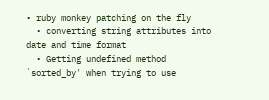• ruby monkey patching on the fly
  • converting string attributes into date and time format
  • Getting undefined method `sorted_by' when trying to use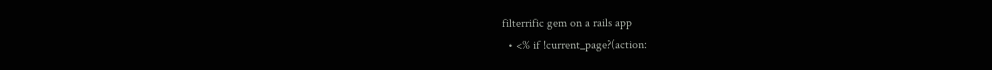filterrific gem on a rails app
  • <% if !current_page?(action: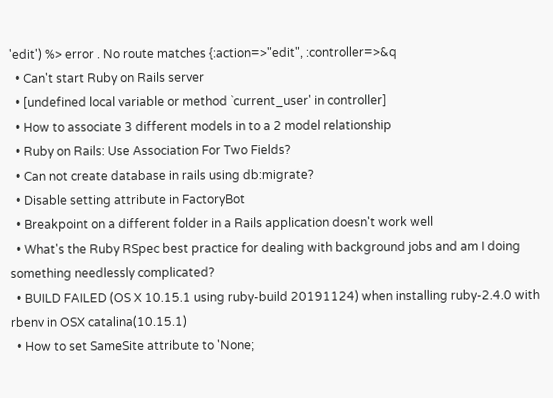'edit') %> error . No route matches {:action=>"edit", :controller=>&q
  • Can't start Ruby on Rails server
  • [undefined local variable or method `current_user' in controller]
  • How to associate 3 different models in to a 2 model relationship
  • Ruby on Rails: Use Association For Two Fields?
  • Can not create database in rails using db:migrate?
  • Disable setting attribute in FactoryBot
  • Breakpoint on a different folder in a Rails application doesn't work well
  • What's the Ruby RSpec best practice for dealing with background jobs and am I doing something needlessly complicated?
  • BUILD FAILED (OS X 10.15.1 using ruby-build 20191124) when installing ruby-2.4.0 with rbenv in OSX catalina(10.15.1)
  • How to set SameSite attribute to 'None;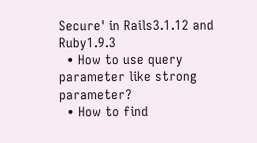Secure' in Rails3.1.12 and Ruby1.9.3
  • How to use query parameter like strong parameter?
  • How to find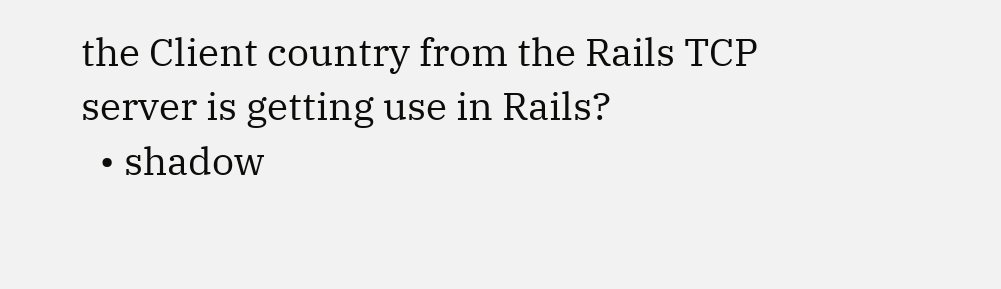the Client country from the Rails TCP server is getting use in Rails?
  • shadow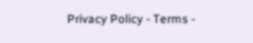Privacy Policy - Terms -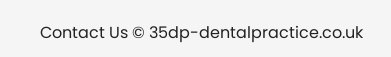Contact Us © 35dp-dentalpractice.co.uk